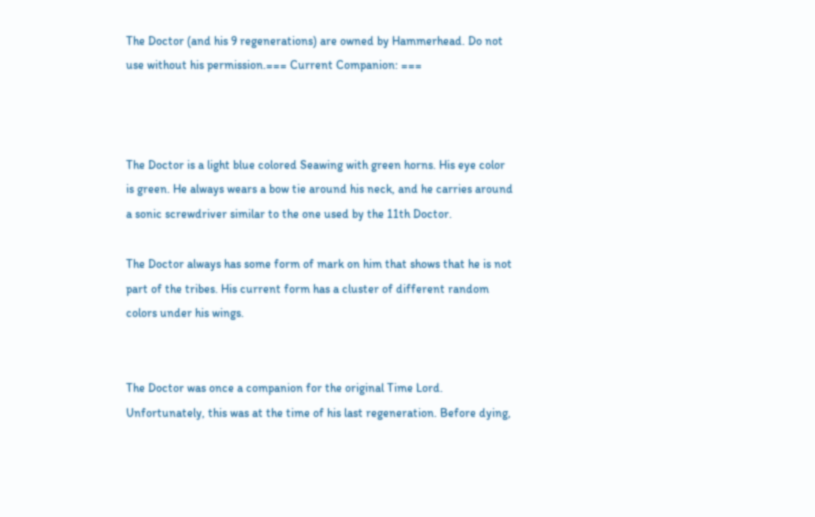The Doctor (and his 9 regenerations) are owned by Hammerhead. Do not use without his permission.=== Current Companion: ===



The Doctor is a light blue colored Seawing with green horns. His eye color is green. He always wears a bow tie around his neck, and he carries around a sonic screwdriver similar to the one used by the 11th Doctor.

The Doctor always has some form of mark on him that shows that he is not part of the tribes. His current form has a cluster of different random colors under his wings.


The Doctor was once a companion for the original Time Lord. Unfortunately, this was at the time of his last regeneration. Before dying,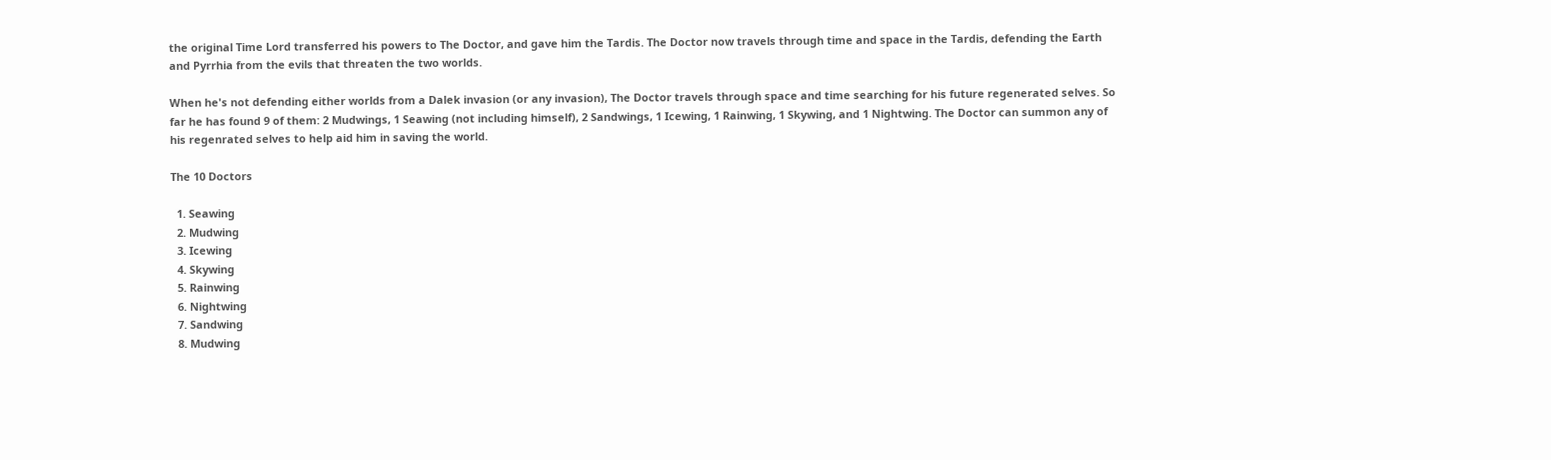the original Time Lord transferred his powers to The Doctor, and gave him the Tardis. The Doctor now travels through time and space in the Tardis, defending the Earth and Pyrrhia from the evils that threaten the two worlds.

When he's not defending either worlds from a Dalek invasion (or any invasion), The Doctor travels through space and time searching for his future regenerated selves. So far he has found 9 of them: 2 Mudwings, 1 Seawing (not including himself), 2 Sandwings, 1 Icewing, 1 Rainwing, 1 Skywing, and 1 Nightwing. The Doctor can summon any of his regenrated selves to help aid him in saving the world.

The 10 Doctors

  1. Seawing
  2. Mudwing
  3. Icewing
  4. Skywing
  5. Rainwing
  6. Nightwing
  7. Sandwing
  8. Mudwing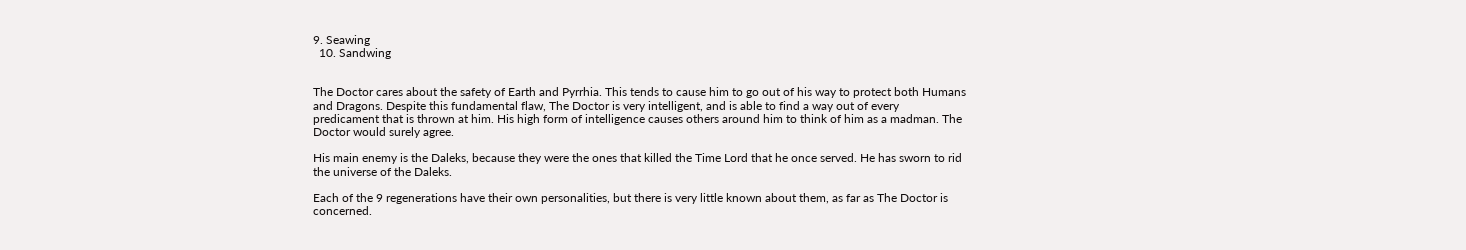9. Seawing
  10. Sandwing


The Doctor cares about the safety of Earth and Pyrrhia. This tends to cause him to go out of his way to protect both Humans and Dragons. Despite this fundamental flaw, The Doctor is very intelligent, and is able to find a way out of every predicament that is thrown at him. His high form of intelligence causes others around him to think of him as a madman. The Doctor would surely agree.

His main enemy is the Daleks, because they were the ones that killed the Time Lord that he once served. He has sworn to rid the universe of the Daleks.

Each of the 9 regenerations have their own personalities, but there is very little known about them, as far as The Doctor is concerned.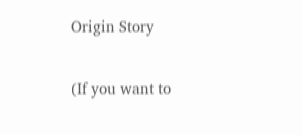Origin Story

(If you want to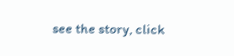see the story, click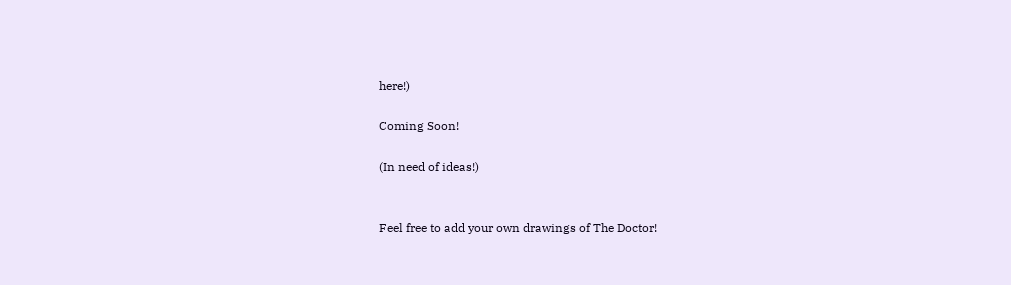here!)

Coming Soon!

(In need of ideas!)


Feel free to add your own drawings of The Doctor!